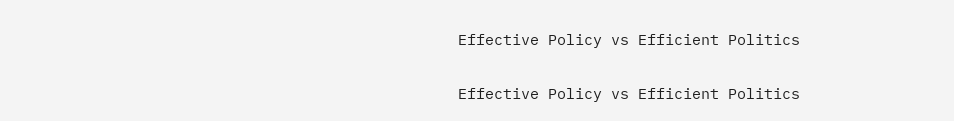Effective Policy vs Efficient Politics

Effective Policy vs Efficient Politics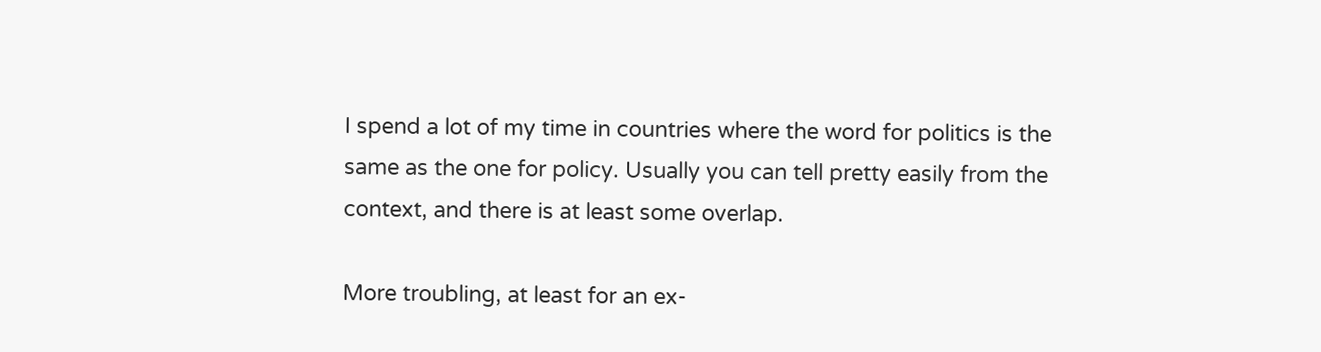I spend a lot of my time in countries where the word for politics is the same as the one for policy. Usually you can tell pretty easily from the context, and there is at least some overlap.

More troubling, at least for an ex-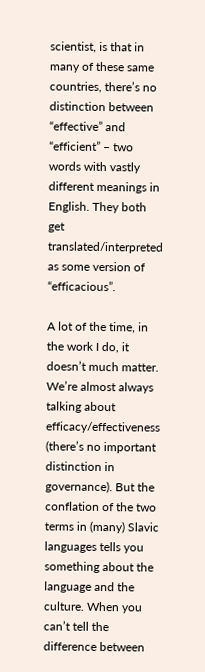scientist, is that in many of these same countries, there’s no distinction between “effective” and “efficient” – two words with vastly different meanings in English. They both get translated/interpreted as some version of “efficacious”.

A lot of the time, in the work I do, it doesn’t much matter. We’re almost always talking about efficacy/effectiveness (there’s no important distinction in governance). But the conflation of the two terms in (many) Slavic languages tells you something about the language and the culture. When you can’t tell the difference between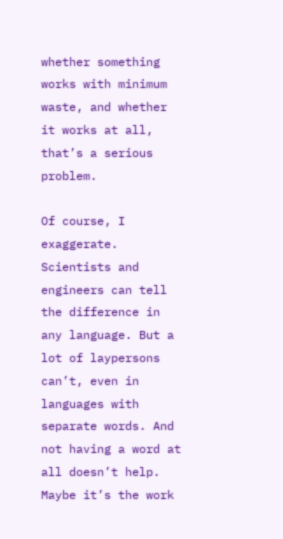whether something works with minimum waste, and whether it works at all, that’s a serious problem.

Of course, I exaggerate. Scientists and engineers can tell the difference in any language. But a lot of laypersons can’t, even in languages with separate words. And not having a word at all doesn’t help. Maybe it’s the work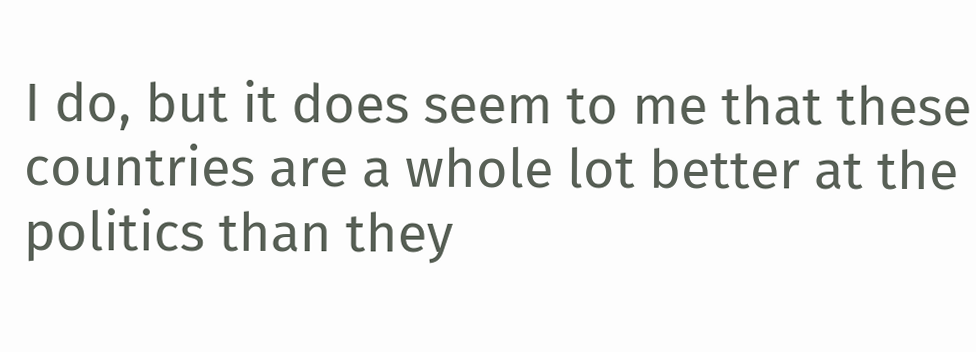I do, but it does seem to me that these countries are a whole lot better at the politics than they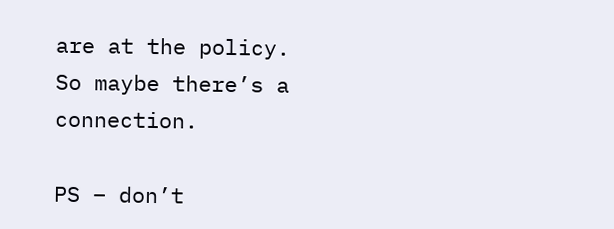are at the policy. So maybe there’s a connection.

PS – don’t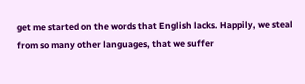get me started on the words that English lacks. Happily, we steal from so many other languages, that we suffer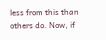less from this than others do. Now, if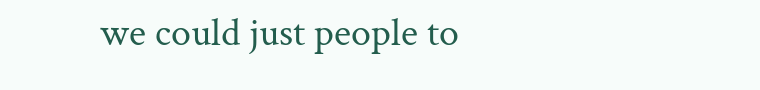we could just people to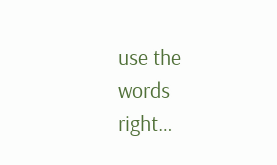use the words right…